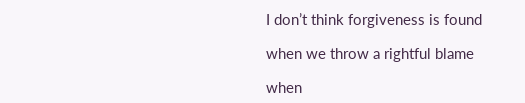I don’t think forgiveness is found

when we throw a rightful blame

when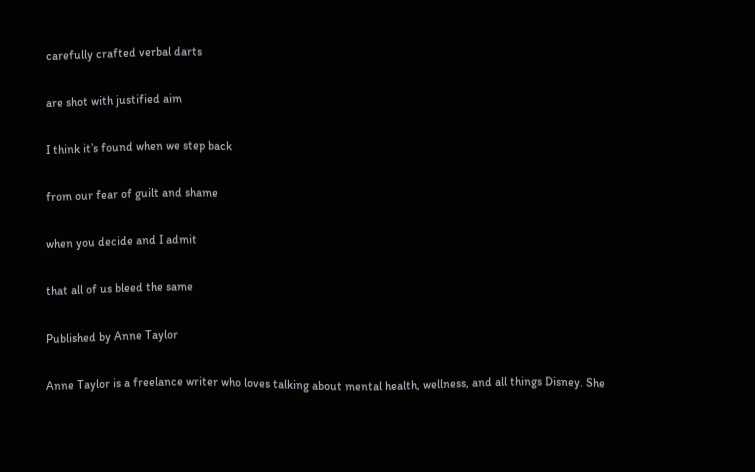carefully crafted verbal darts

are shot with justified aim

I think it’s found when we step back

from our fear of guilt and shame

when you decide and I admit

that all of us bleed the same

Published by Anne Taylor

Anne Taylor is a freelance writer who loves talking about mental health, wellness, and all things Disney. She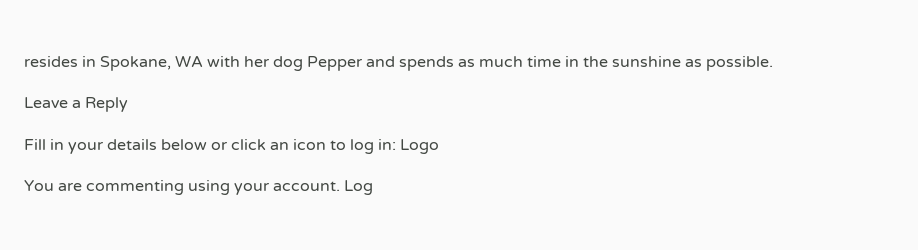resides in Spokane, WA with her dog Pepper and spends as much time in the sunshine as possible.

Leave a Reply

Fill in your details below or click an icon to log in: Logo

You are commenting using your account. Log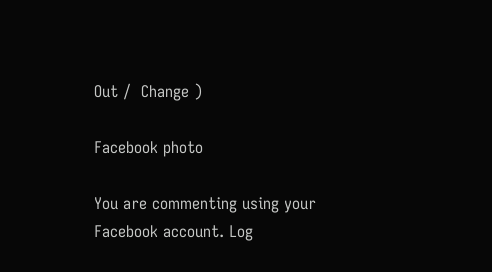Out /  Change )

Facebook photo

You are commenting using your Facebook account. Log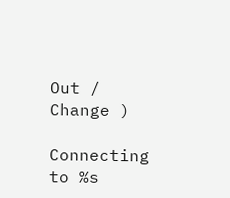Out /  Change )

Connecting to %s